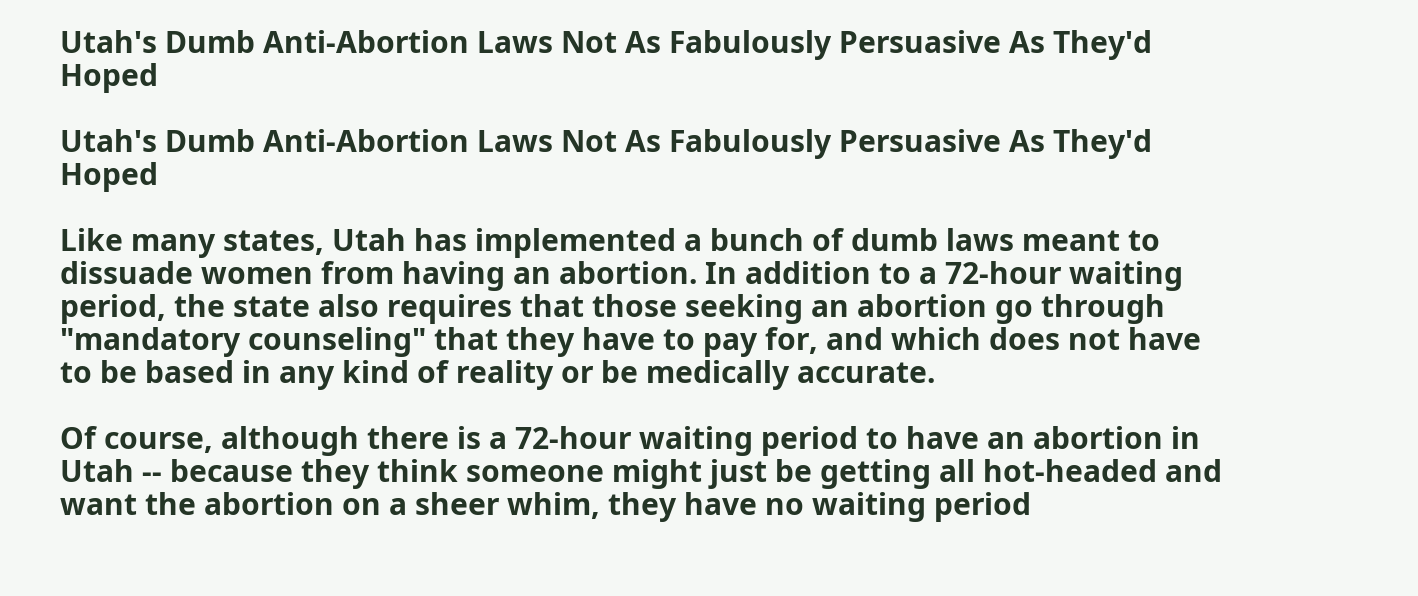Utah's Dumb Anti-Abortion Laws Not As Fabulously Persuasive As They'd Hoped

Utah's Dumb Anti-Abortion Laws Not As Fabulously Persuasive As They'd Hoped

Like many states, Utah has implemented a bunch of dumb laws meant to dissuade women from having an abortion. In addition to a 72-hour waiting period, the state also requires that those seeking an abortion go through "mandatory counseling" that they have to pay for, and which does not have to be based in any kind of reality or be medically accurate.

Of course, although there is a 72-hour waiting period to have an abortion in Utah -- because they think someone might just be getting all hot-headed and want the abortion on a sheer whim, they have no waiting period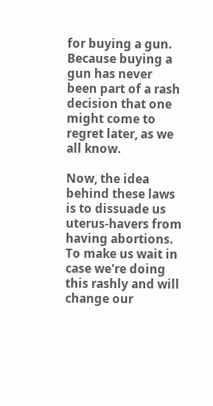for buying a gun. Because buying a gun has never been part of a rash decision that one might come to regret later, as we all know.

Now, the idea behind these laws is to dissuade us uterus-havers from having abortions. To make us wait in case we're doing this rashly and will change our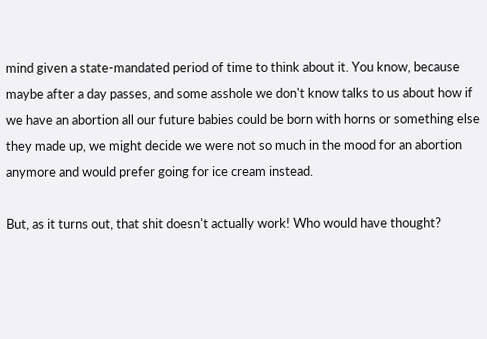mind given a state-mandated period of time to think about it. You know, because maybe after a day passes, and some asshole we don't know talks to us about how if we have an abortion all our future babies could be born with horns or something else they made up, we might decide we were not so much in the mood for an abortion anymore and would prefer going for ice cream instead.

But, as it turns out, that shit doesn't actually work! Who would have thought?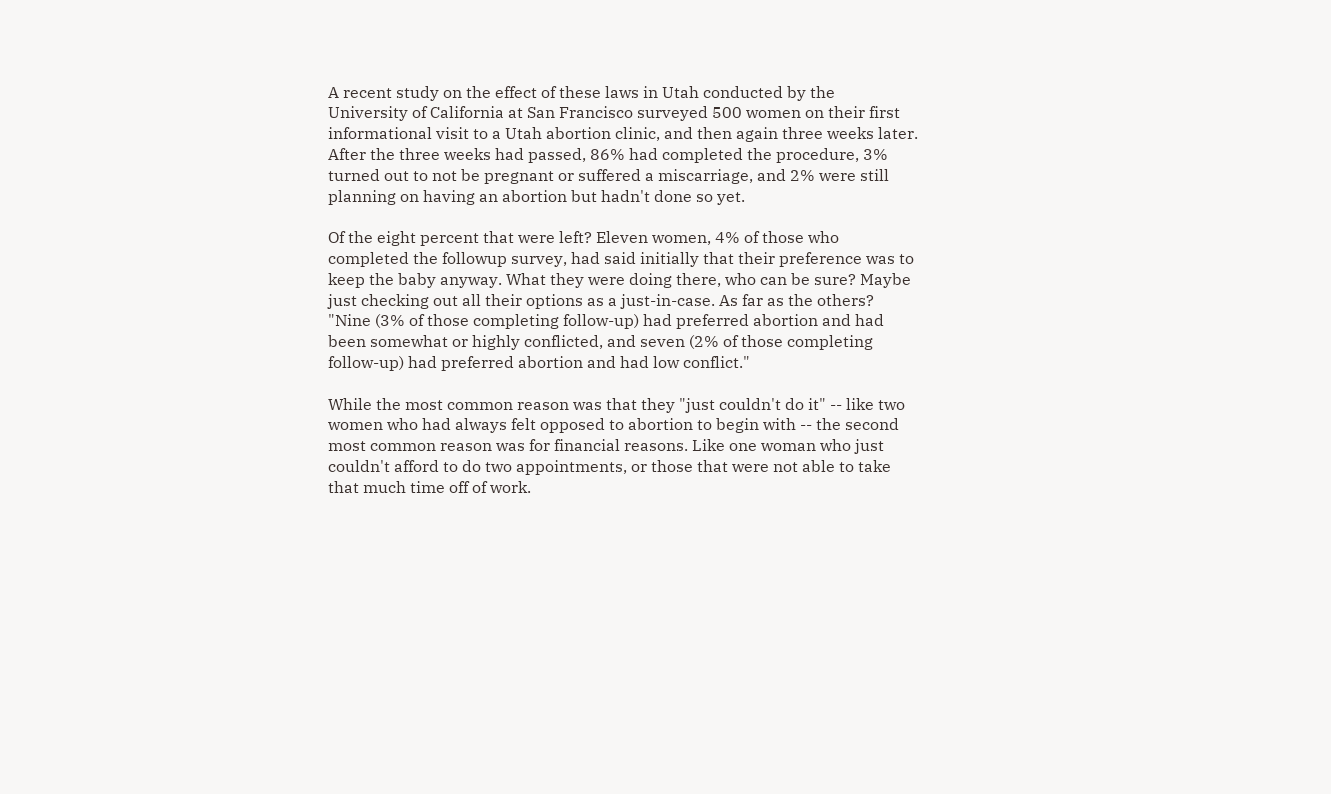A recent study on the effect of these laws in Utah conducted by the University of California at San Francisco surveyed 500 women on their first informational visit to a Utah abortion clinic, and then again three weeks later. After the three weeks had passed, 86% had completed the procedure, 3% turned out to not be pregnant or suffered a miscarriage, and 2% were still planning on having an abortion but hadn't done so yet.

Of the eight percent that were left? Eleven women, 4% of those who completed the followup survey, had said initially that their preference was to keep the baby anyway. What they were doing there, who can be sure? Maybe just checking out all their options as a just-in-case. As far as the others? "Nine (3% of those completing follow-up) had preferred abortion and had been somewhat or highly conflicted, and seven (2% of those completing follow-up) had preferred abortion and had low conflict."

While the most common reason was that they "just couldn't do it" -- like two women who had always felt opposed to abortion to begin with -- the second most common reason was for financial reasons. Like one woman who just couldn't afford to do two appointments, or those that were not able to take that much time off of work.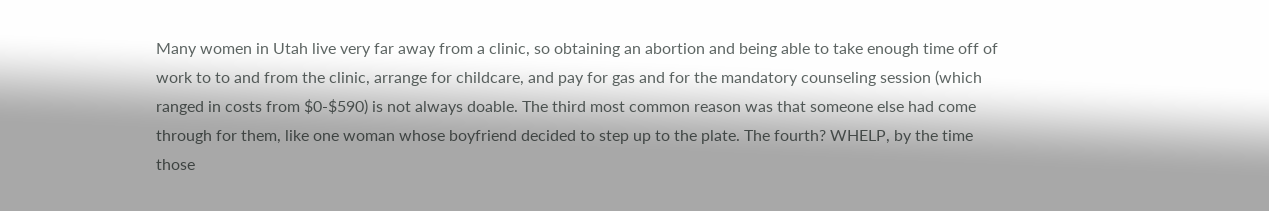Many women in Utah live very far away from a clinic, so obtaining an abortion and being able to take enough time off of work to to and from the clinic, arrange for childcare, and pay for gas and for the mandatory counseling session (which ranged in costs from $0-$590) is not always doable. The third most common reason was that someone else had come through for them, like one woman whose boyfriend decided to step up to the plate. The fourth? WHELP, by the time those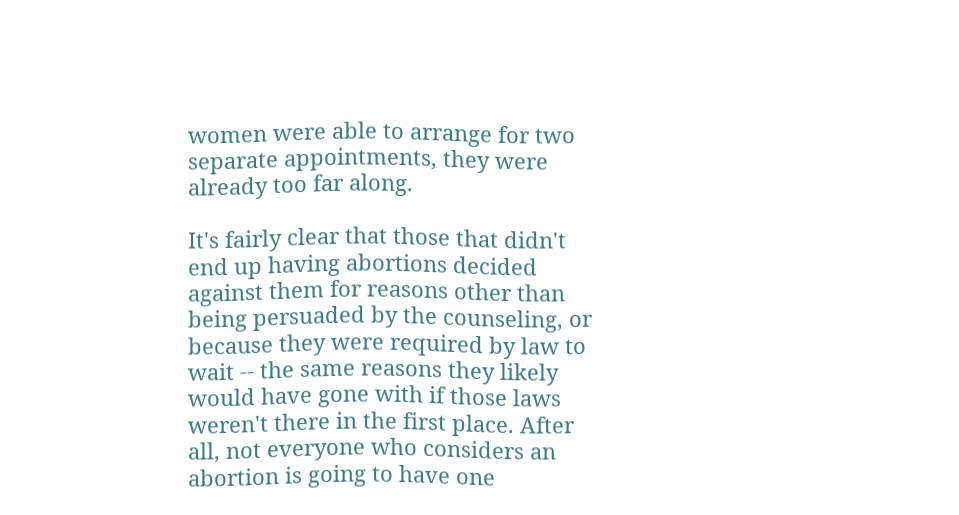women were able to arrange for two separate appointments, they were already too far along.

It's fairly clear that those that didn't end up having abortions decided against them for reasons other than being persuaded by the counseling, or because they were required by law to wait -- the same reasons they likely would have gone with if those laws weren't there in the first place. After all, not everyone who considers an abortion is going to have one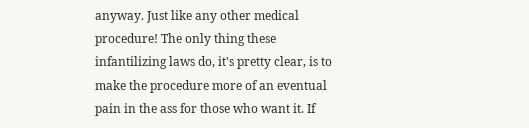anyway. Just like any other medical procedure! The only thing these infantilizing laws do, it's pretty clear, is to make the procedure more of an eventual pain in the ass for those who want it. If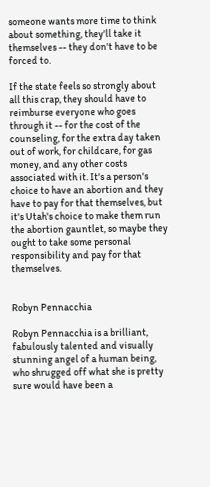someone wants more time to think about something, they'll take it themselves -- they don't have to be forced to.

If the state feels so strongly about all this crap, they should have to reimburse everyone who goes through it -- for the cost of the counseling, for the extra day taken out of work, for childcare, for gas money, and any other costs associated with it. It's a person's choice to have an abortion and they have to pay for that themselves, but it's Utah's choice to make them run the abortion gauntlet, so maybe they ought to take some personal responsibility and pay for that themselves.


Robyn Pennacchia

Robyn Pennacchia is a brilliant, fabulously talented and visually stunning angel of a human being, who shrugged off what she is pretty sure would have been a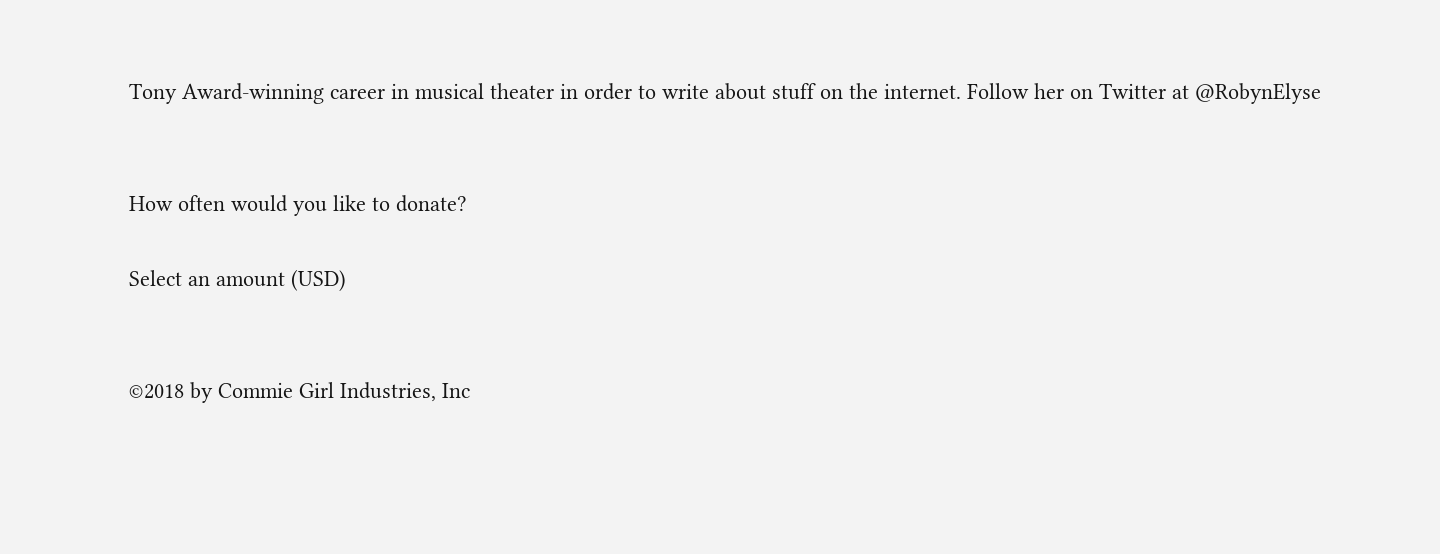Tony Award-winning career in musical theater in order to write about stuff on the internet. Follow her on Twitter at @RobynElyse


How often would you like to donate?

Select an amount (USD)


©2018 by Commie Girl Industries, Inc